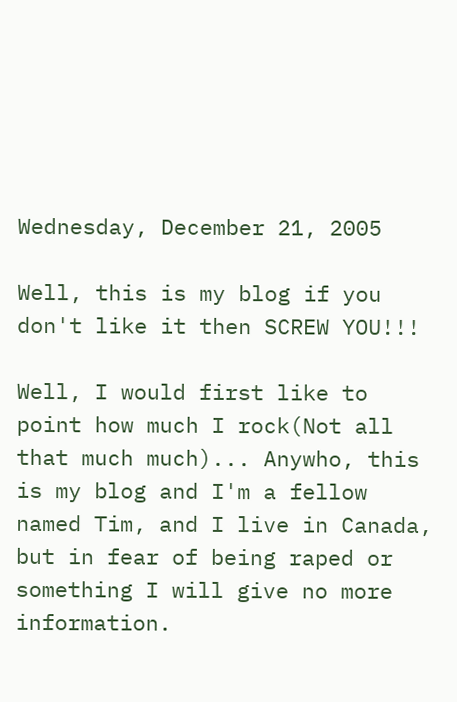Wednesday, December 21, 2005

Well, this is my blog if you don't like it then SCREW YOU!!!

Well, I would first like to point how much I rock(Not all that much much)... Anywho, this is my blog and I'm a fellow named Tim, and I live in Canada, but in fear of being raped or something I will give no more information.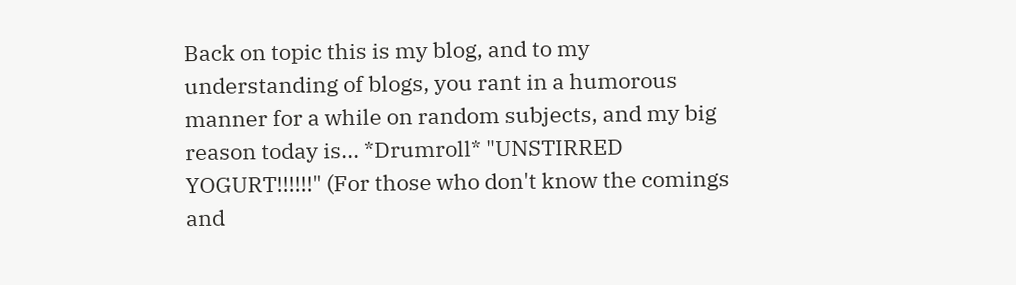Back on topic this is my blog, and to my understanding of blogs, you rant in a humorous manner for a while on random subjects, and my big reason today is... *Drumroll* "UNSTIRRED YOGURT!!!!!!" (For those who don't know the comings and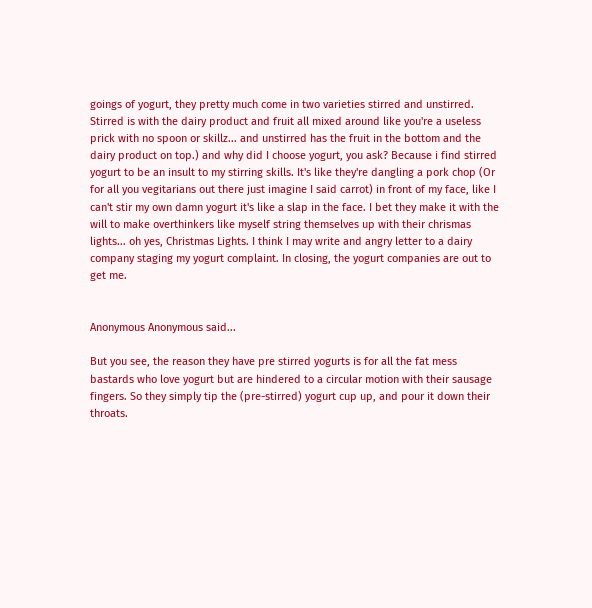goings of yogurt, they pretty much come in two varieties stirred and unstirred. Stirred is with the dairy product and fruit all mixed around like you're a useless prick with no spoon or skillz... and unstirred has the fruit in the bottom and the dairy product on top.) and why did I choose yogurt, you ask? Because i find stirred yogurt to be an insult to my stirring skills. It's like they're dangling a pork chop (Or for all you vegitarians out there just imagine I said carrot) in front of my face, like I can't stir my own damn yogurt it's like a slap in the face. I bet they make it with the will to make overthinkers like myself string themselves up with their chrismas lights... oh yes, Christmas Lights. I think I may write and angry letter to a dairy company staging my yogurt complaint. In closing, the yogurt companies are out to get me.


Anonymous Anonymous said...

But you see, the reason they have pre stirred yogurts is for all the fat mess bastards who love yogurt but are hindered to a circular motion with their sausage fingers. So they simply tip the (pre-stirred) yogurt cup up, and pour it down their throats.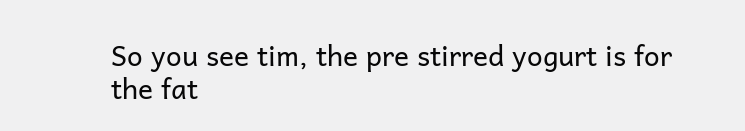So you see tim, the pre stirred yogurt is for the fat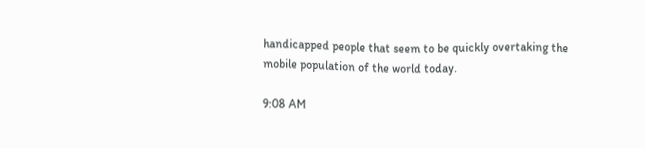handicapped people that seem to be quickly overtaking the mobile population of the world today.

9:08 AM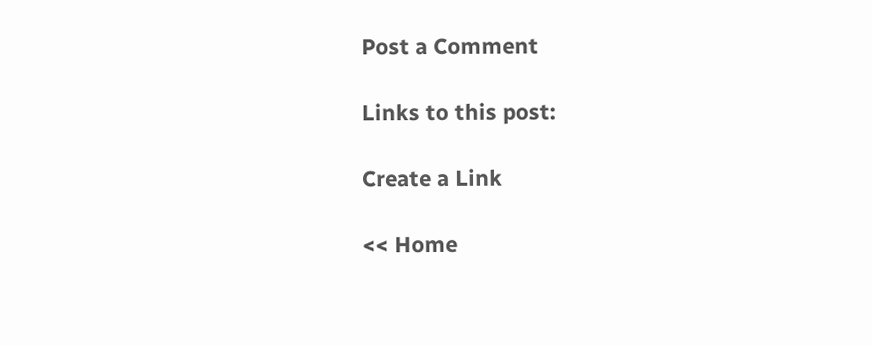Post a Comment

Links to this post:

Create a Link

<< Home